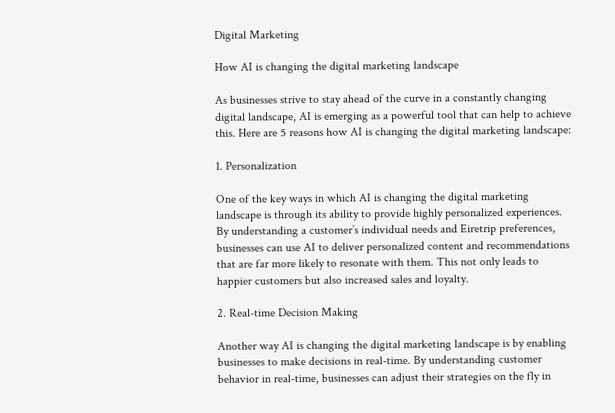Digital Marketing

How AI is changing the digital marketing landscape

As businesses strive to stay ahead of the curve in a constantly changing digital landscape, AI is emerging as a powerful tool that can help to achieve this. Here are 5 reasons how AI is changing the digital marketing landscape:

1. Personalization

One of the key ways in which AI is changing the digital marketing landscape is through its ability to provide highly personalized experiences. By understanding a customer’s individual needs and Eiretrip preferences, businesses can use AI to deliver personalized content and recommendations that are far more likely to resonate with them. This not only leads to happier customers but also increased sales and loyalty.

2. Real-time Decision Making

Another way AI is changing the digital marketing landscape is by enabling businesses to make decisions in real-time. By understanding customer behavior in real-time, businesses can adjust their strategies on the fly in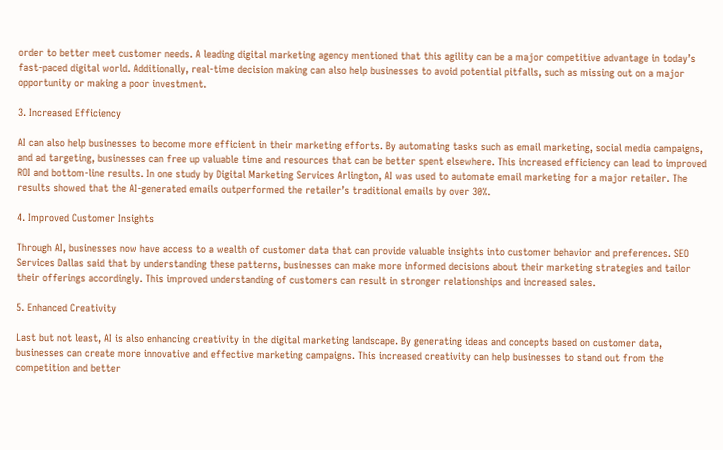order to better meet customer needs. A leading digital marketing agency mentioned that this agility can be a major competitive advantage in today’s fast-paced digital world. Additionally, real-time decision making can also help businesses to avoid potential pitfalls, such as missing out on a major opportunity or making a poor investment.

3. Increased Efficiency

AI can also help businesses to become more efficient in their marketing efforts. By automating tasks such as email marketing, social media campaigns, and ad targeting, businesses can free up valuable time and resources that can be better spent elsewhere. This increased efficiency can lead to improved ROI and bottom-line results. In one study by Digital Marketing Services Arlington, AI was used to automate email marketing for a major retailer. The results showed that the AI-generated emails outperformed the retailer’s traditional emails by over 30%.

4. Improved Customer Insights

Through AI, businesses now have access to a wealth of customer data that can provide valuable insights into customer behavior and preferences. SEO Services Dallas said that by understanding these patterns, businesses can make more informed decisions about their marketing strategies and tailor their offerings accordingly. This improved understanding of customers can result in stronger relationships and increased sales.

5. Enhanced Creativity

Last but not least, AI is also enhancing creativity in the digital marketing landscape. By generating ideas and concepts based on customer data, businesses can create more innovative and effective marketing campaigns. This increased creativity can help businesses to stand out from the competition and better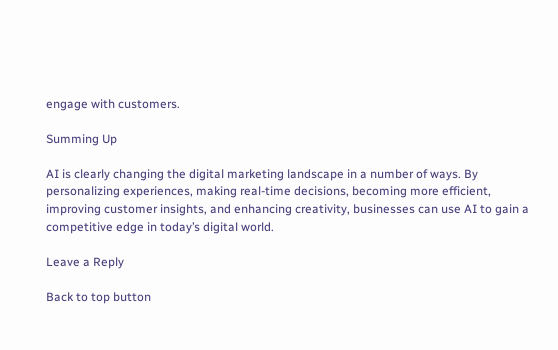engage with customers.

Summing Up

AI is clearly changing the digital marketing landscape in a number of ways. By personalizing experiences, making real-time decisions, becoming more efficient, improving customer insights, and enhancing creativity, businesses can use AI to gain a competitive edge in today’s digital world.

Leave a Reply

Back to top button